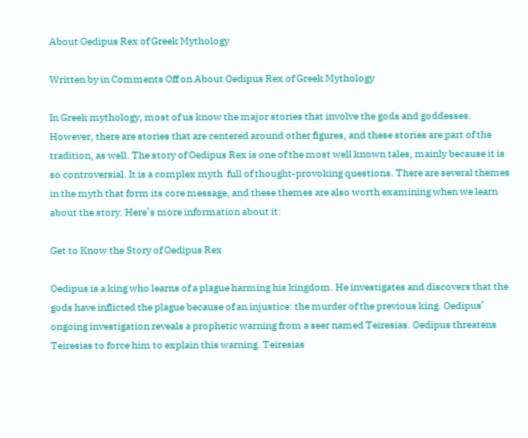About Oedipus Rex of Greek Mythology

Written by in Comments Off on About Oedipus Rex of Greek Mythology

In Greek mythology, most of us know the major stories that involve the gods and goddesses. However, there are stories that are centered around other figures, and these stories are part of the tradition, as well. The story of Oedipus Rex is one of the most well known tales, mainly because it is so controversial. It is a complex myth  full of thought-provoking questions. There are several themes in the myth that form its core message, and these themes are also worth examining when we learn about the story. Here’s more information about it:

Get to Know the Story of Oedipus Rex

Oedipus is a king who learns of a plague harming his kingdom. He investigates and discovers that the gods have inflicted the plague because of an injustice: the murder of the previous king. Oedipus’ ongoing investigation reveals a prophetic warning from a seer named Teiresias. Oedipus threatens Teiresias to force him to explain this warning. Teiresias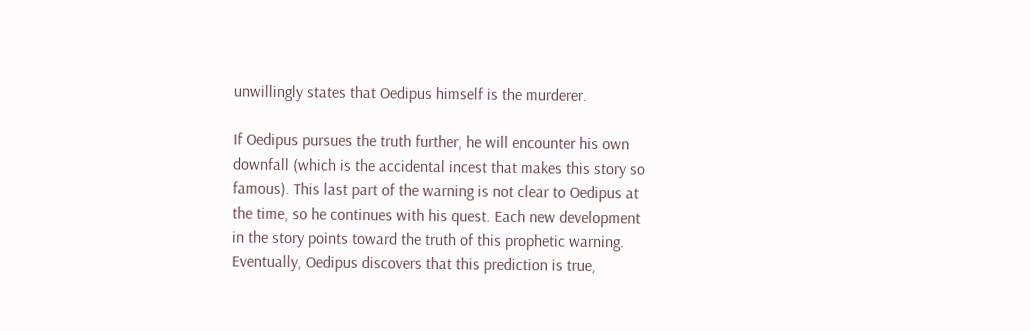unwillingly states that Oedipus himself is the murderer.

If Oedipus pursues the truth further, he will encounter his own downfall (which is the accidental incest that makes this story so famous). This last part of the warning is not clear to Oedipus at the time, so he continues with his quest. Each new development in the story points toward the truth of this prophetic warning. Eventually, Oedipus discovers that this prediction is true,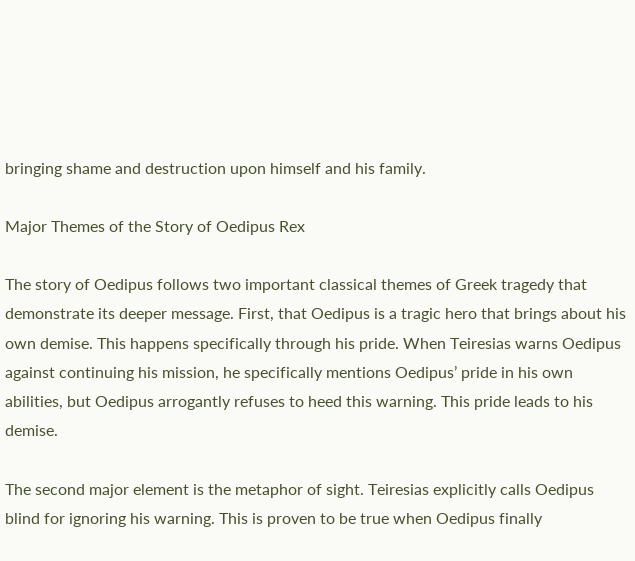bringing shame and destruction upon himself and his family.

Major Themes of the Story of Oedipus Rex

The story of Oedipus follows two important classical themes of Greek tragedy that demonstrate its deeper message. First, that Oedipus is a tragic hero that brings about his own demise. This happens specifically through his pride. When Teiresias warns Oedipus against continuing his mission, he specifically mentions Oedipus’ pride in his own abilities, but Oedipus arrogantly refuses to heed this warning. This pride leads to his demise.

The second major element is the metaphor of sight. Teiresias explicitly calls Oedipus blind for ignoring his warning. This is proven to be true when Oedipus finally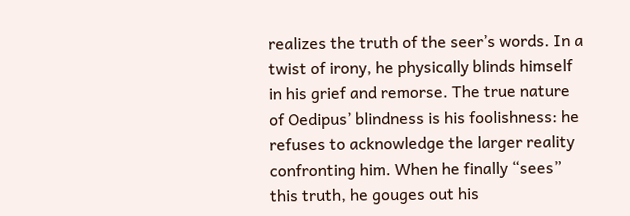realizes the truth of the seer’s words. In a twist of irony, he physically blinds himself in his grief and remorse. The true nature of Oedipus’ blindness is his foolishness: he refuses to acknowledge the larger reality confronting him. When he finally “sees” this truth, he gouges out his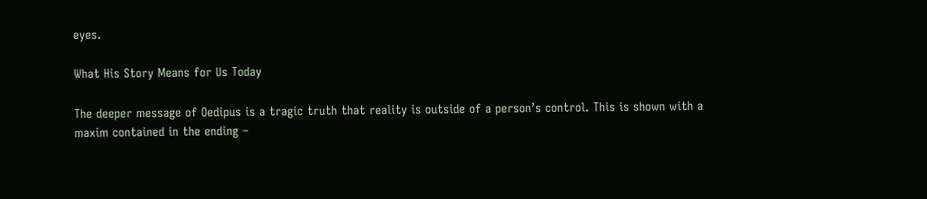eyes.

What His Story Means for Us Today

The deeper message of Oedipus is a tragic truth that reality is outside of a person’s control. This is shown with a maxim contained in the ending –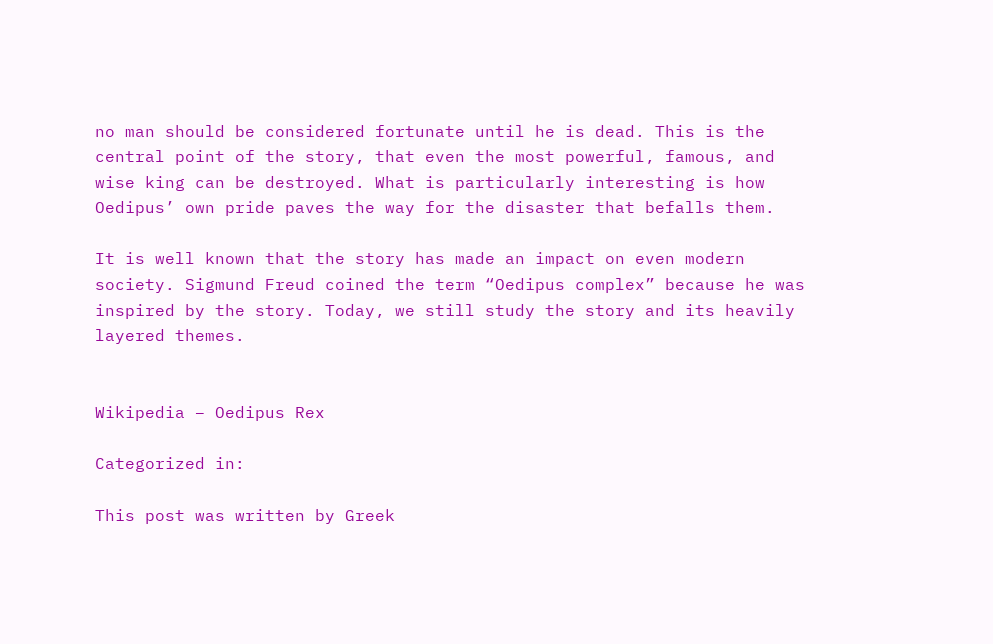no man should be considered fortunate until he is dead. This is the central point of the story, that even the most powerful, famous, and wise king can be destroyed. What is particularly interesting is how Oedipus’ own pride paves the way for the disaster that befalls them.

It is well known that the story has made an impact on even modern society. Sigmund Freud coined the term “Oedipus complex” because he was inspired by the story. Today, we still study the story and its heavily layered themes.


Wikipedia – Oedipus Rex

Categorized in:

This post was written by Greek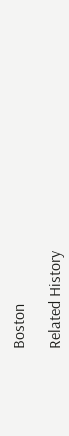Boston

Related History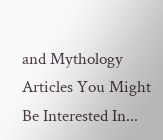and Mythology Articles You Might Be Interested In...